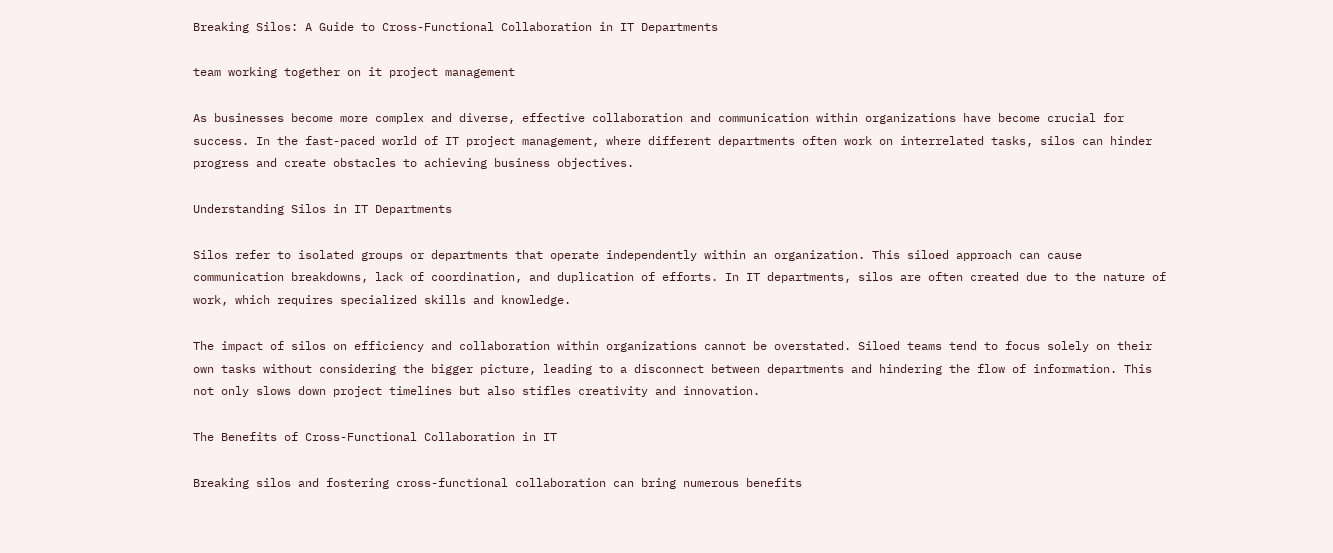Breaking Silos: A Guide to Cross-Functional Collaboration in IT Departments

team working together on it project management

As businesses become more complex and diverse, effective collaboration and communication within organizations have become crucial for success. In the fast-paced world of IT project management, where different departments often work on interrelated tasks, silos can hinder progress and create obstacles to achieving business objectives.

Understanding Silos in IT Departments

Silos refer to isolated groups or departments that operate independently within an organization. This siloed approach can cause communication breakdowns, lack of coordination, and duplication of efforts. In IT departments, silos are often created due to the nature of work, which requires specialized skills and knowledge.

The impact of silos on efficiency and collaboration within organizations cannot be overstated. Siloed teams tend to focus solely on their own tasks without considering the bigger picture, leading to a disconnect between departments and hindering the flow of information. This not only slows down project timelines but also stifles creativity and innovation.

The Benefits of Cross-Functional Collaboration in IT

Breaking silos and fostering cross-functional collaboration can bring numerous benefits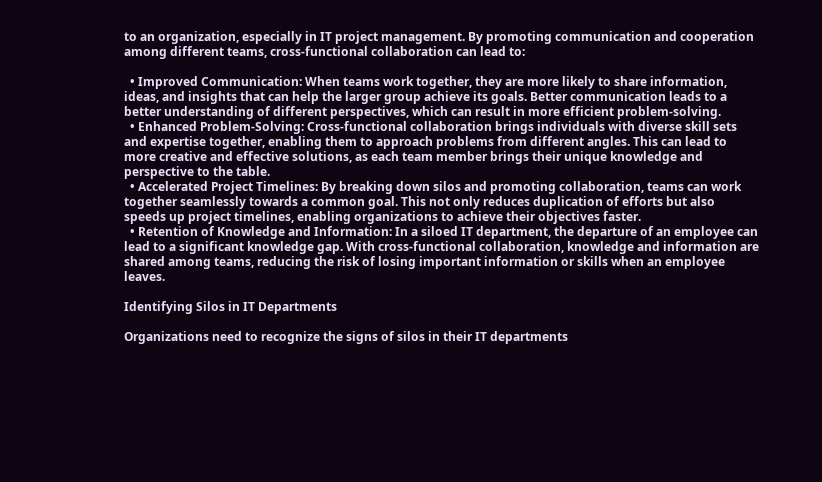to an organization, especially in IT project management. By promoting communication and cooperation among different teams, cross-functional collaboration can lead to:

  • Improved Communication: When teams work together, they are more likely to share information, ideas, and insights that can help the larger group achieve its goals. Better communication leads to a better understanding of different perspectives, which can result in more efficient problem-solving.
  • Enhanced Problem-Solving: Cross-functional collaboration brings individuals with diverse skill sets and expertise together, enabling them to approach problems from different angles. This can lead to more creative and effective solutions, as each team member brings their unique knowledge and perspective to the table.
  • Accelerated Project Timelines: By breaking down silos and promoting collaboration, teams can work together seamlessly towards a common goal. This not only reduces duplication of efforts but also speeds up project timelines, enabling organizations to achieve their objectives faster.
  • Retention of Knowledge and Information: In a siloed IT department, the departure of an employee can lead to a significant knowledge gap. With cross-functional collaboration, knowledge and information are shared among teams, reducing the risk of losing important information or skills when an employee leaves.

Identifying Silos in IT Departments

Organizations need to recognize the signs of silos in their IT departments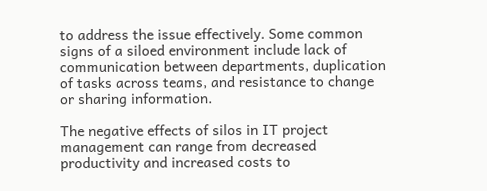to address the issue effectively. Some common signs of a siloed environment include lack of communication between departments, duplication of tasks across teams, and resistance to change or sharing information.

The negative effects of silos in IT project management can range from decreased productivity and increased costs to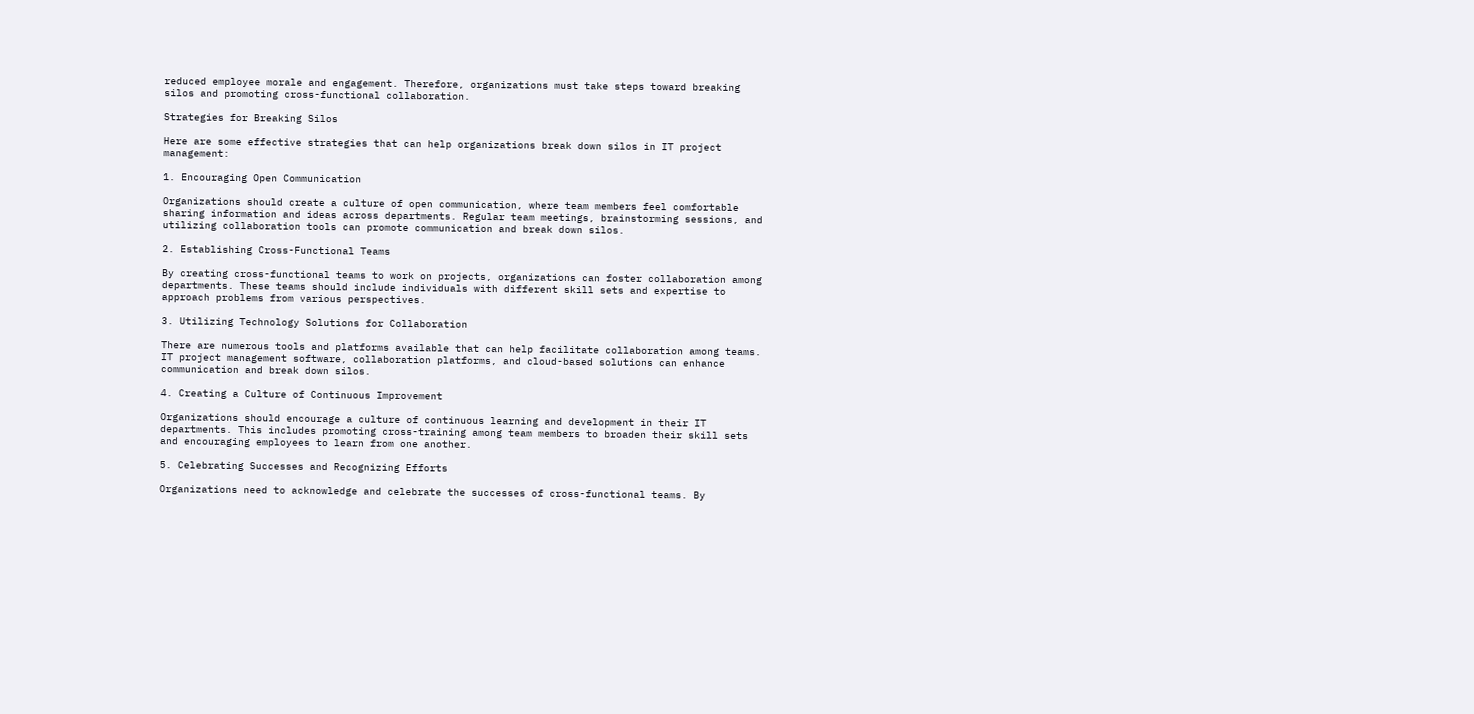reduced employee morale and engagement. Therefore, organizations must take steps toward breaking silos and promoting cross-functional collaboration.

Strategies for Breaking Silos

Here are some effective strategies that can help organizations break down silos in IT project management:

1. Encouraging Open Communication

Organizations should create a culture of open communication, where team members feel comfortable sharing information and ideas across departments. Regular team meetings, brainstorming sessions, and utilizing collaboration tools can promote communication and break down silos.

2. Establishing Cross-Functional Teams

By creating cross-functional teams to work on projects, organizations can foster collaboration among departments. These teams should include individuals with different skill sets and expertise to approach problems from various perspectives.

3. Utilizing Technology Solutions for Collaboration

There are numerous tools and platforms available that can help facilitate collaboration among teams. IT project management software, collaboration platforms, and cloud-based solutions can enhance communication and break down silos.

4. Creating a Culture of Continuous Improvement

Organizations should encourage a culture of continuous learning and development in their IT departments. This includes promoting cross-training among team members to broaden their skill sets and encouraging employees to learn from one another.

5. Celebrating Successes and Recognizing Efforts

Organizations need to acknowledge and celebrate the successes of cross-functional teams. By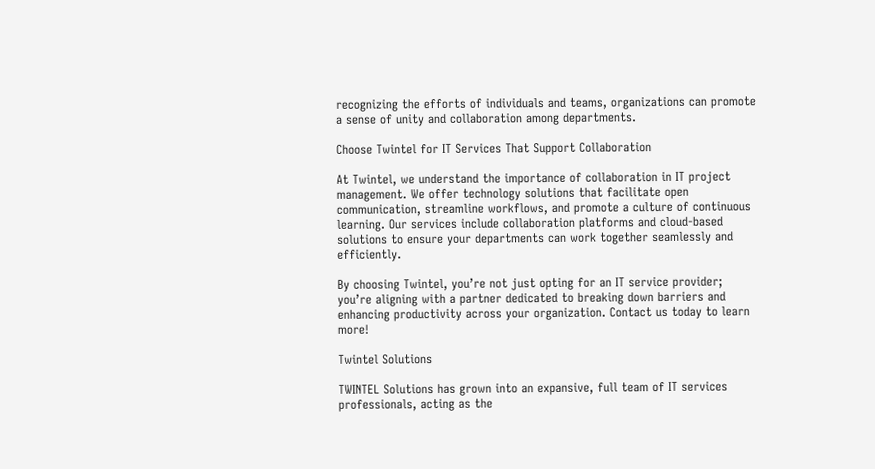recognizing the efforts of individuals and teams, organizations can promote a sense of unity and collaboration among departments.

Choose Twintel for IT Services That Support Collaboration

At Twintel, we understand the importance of collaboration in IT project management. We offer technology solutions that facilitate open communication, streamline workflows, and promote a culture of continuous learning. Our services include collaboration platforms and cloud-based solutions to ensure your departments can work together seamlessly and efficiently.

By choosing Twintel, you’re not just opting for an IT service provider; you’re aligning with a partner dedicated to breaking down barriers and enhancing productivity across your organization. Contact us today to learn more!

Twintel Solutions

TWINTEL Solutions has grown into an expansive, full team of IT services professionals, acting as the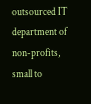outsourced IT department of non-profits, small to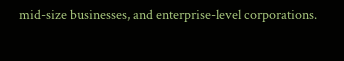mid-size businesses, and enterprise-level corporations.